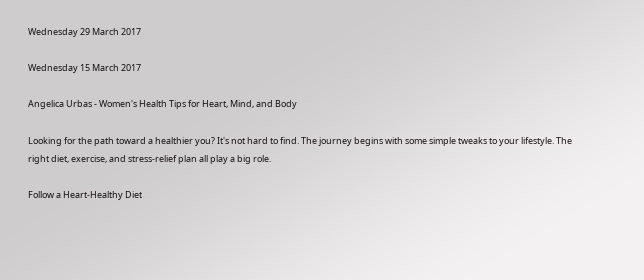Wednesday 29 March 2017

Wednesday 15 March 2017

Angelica Urbas - Women's Health Tips for Heart, Mind, and Body

Looking for the path toward a healthier you? It's not hard to find. The journey begins with some simple tweaks to your lifestyle. The right diet, exercise, and stress-relief plan all play a big role.

Follow a Heart-Healthy Diet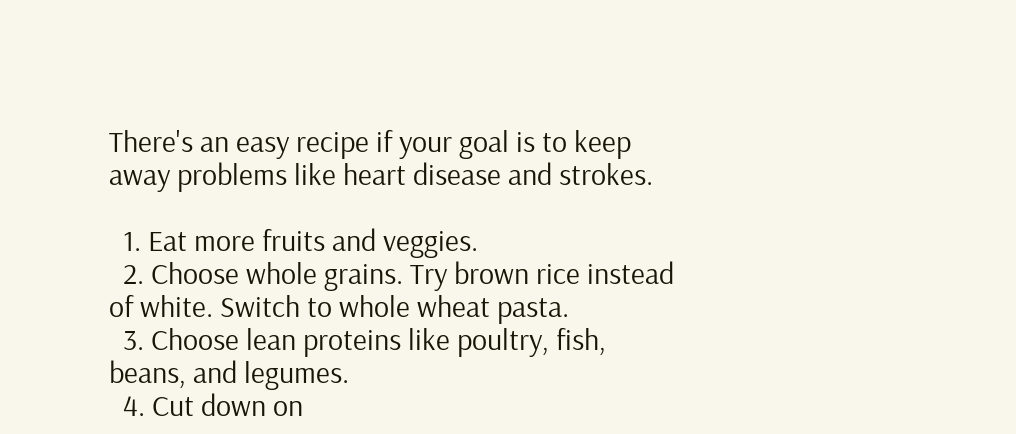There's an easy recipe if your goal is to keep away problems like heart disease and strokes.

  1. Eat more fruits and veggies.
  2. Choose whole grains. Try brown rice instead of white. Switch to whole wheat pasta.
  3. Choose lean proteins like poultry, fish, beans, and legumes.
  4. Cut down on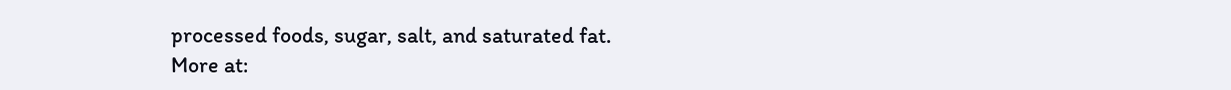processed foods, sugar, salt, and saturated fat.
More at: